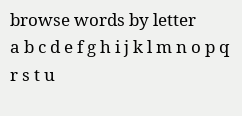browse words by letter
a b c d e f g h i j k l m n o p q r s t u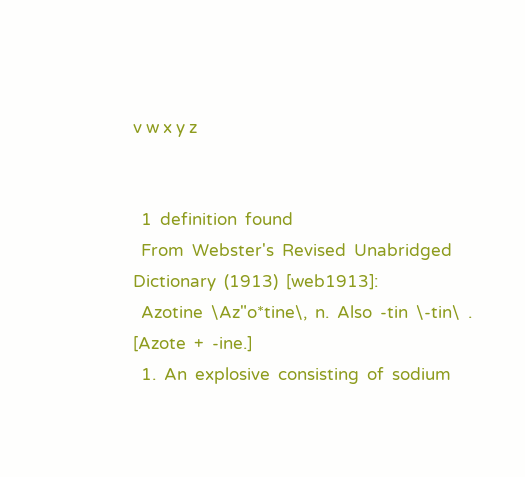v w x y z


  1  definition  found
  From  Webster's  Revised  Unabridged  Dictionary  (1913)  [web1913]:
  Azotine  \Az"o*tine\,  n.  Also  -tin  \-tin\  .  [Azote  +  -ine.]
  1.  An  explosive  consisting  of  sodium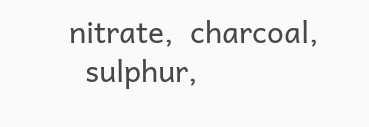nitrate,  charcoal,
  sulphur,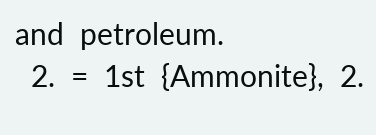and  petroleum.
  2.  =  1st  {Ammonite},  2.